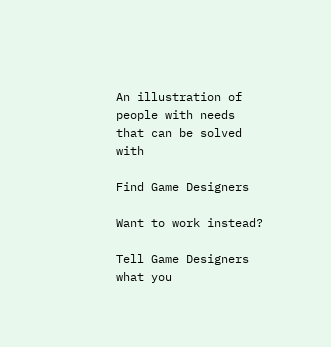An illustration of people with needs that can be solved with

Find Game Designers

Want to work instead?

Tell Game Designers what you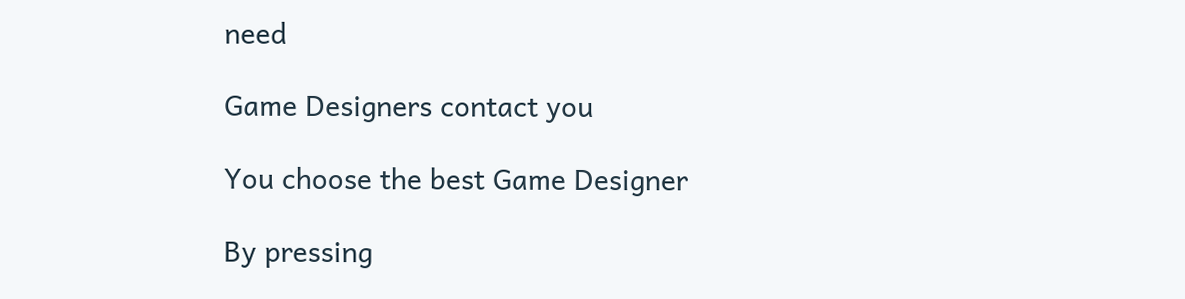need

Game Designers contact you

You choose the best Game Designer

By pressing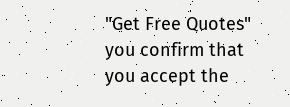"Get Free Quotes" you confirm that you accept the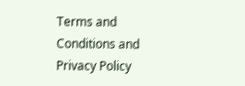Terms and Conditions and Privacy Policy